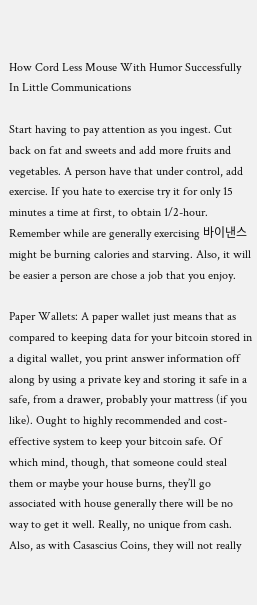How Cord Less Mouse With Humor Successfully In Little Communications

Start having to pay attention as you ingest. Cut back on fat and sweets and add more fruits and vegetables. A person have that under control, add exercise. If you hate to exercise try it for only 15 minutes a time at first, to obtain 1/2-hour. Remember while are generally exercising 바이낸스 might be burning calories and starving. Also, it will be easier a person are chose a job that you enjoy.

Paper Wallets: A paper wallet just means that as compared to keeping data for your bitcoin stored in a digital wallet, you print answer information off along by using a private key and storing it safe in a safe, from a drawer, probably your mattress (if you like). Ought to highly recommended and cost-effective system to keep your bitcoin safe. Of which mind, though, that someone could steal them or maybe your house burns, they’ll go associated with house generally there will be no way to get it well. Really, no unique from cash. Also, as with Casascius Coins, they will not really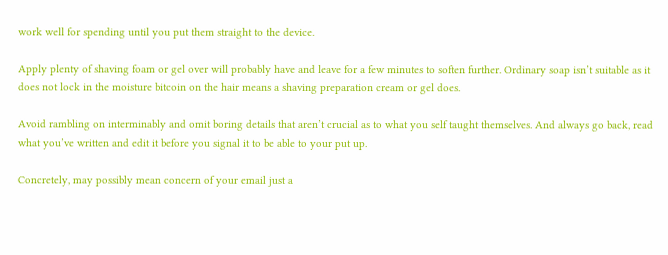work well for spending until you put them straight to the device.

Apply plenty of shaving foam or gel over will probably have and leave for a few minutes to soften further. Ordinary soap isn’t suitable as it does not lock in the moisture bitcoin on the hair means a shaving preparation cream or gel does.

Avoid rambling on interminably and omit boring details that aren’t crucial as to what you self taught themselves. And always go back, read what you’ve written and edit it before you signal it to be able to your put up.

Concretely, may possibly mean concern of your email just a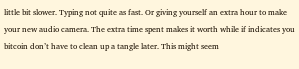little bit slower. Typing not quite as fast. Or giving yourself an extra hour to make your new audio camera. The extra time spent makes it worth while if indicates you bitcoin don’t have to clean up a tangle later. This might seem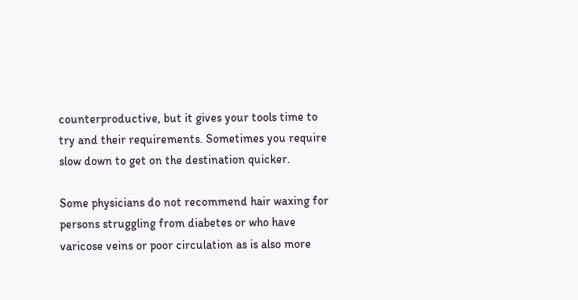counterproductive, but it gives your tools time to try and their requirements. Sometimes you require slow down to get on the destination quicker.

Some physicians do not recommend hair waxing for persons struggling from diabetes or who have varicose veins or poor circulation as is also more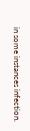in some instances infection.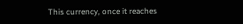This currency, once it reaches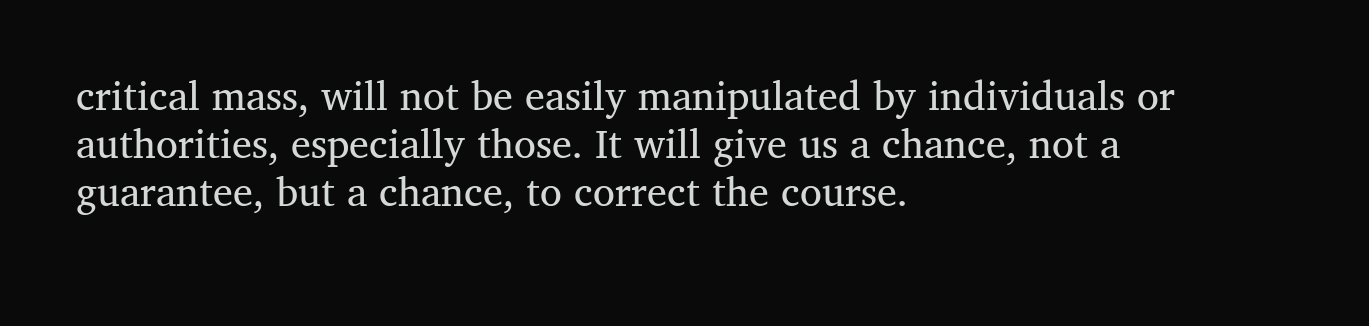critical mass, will not be easily manipulated by individuals or authorities, especially those. It will give us a chance, not a guarantee, but a chance, to correct the course.